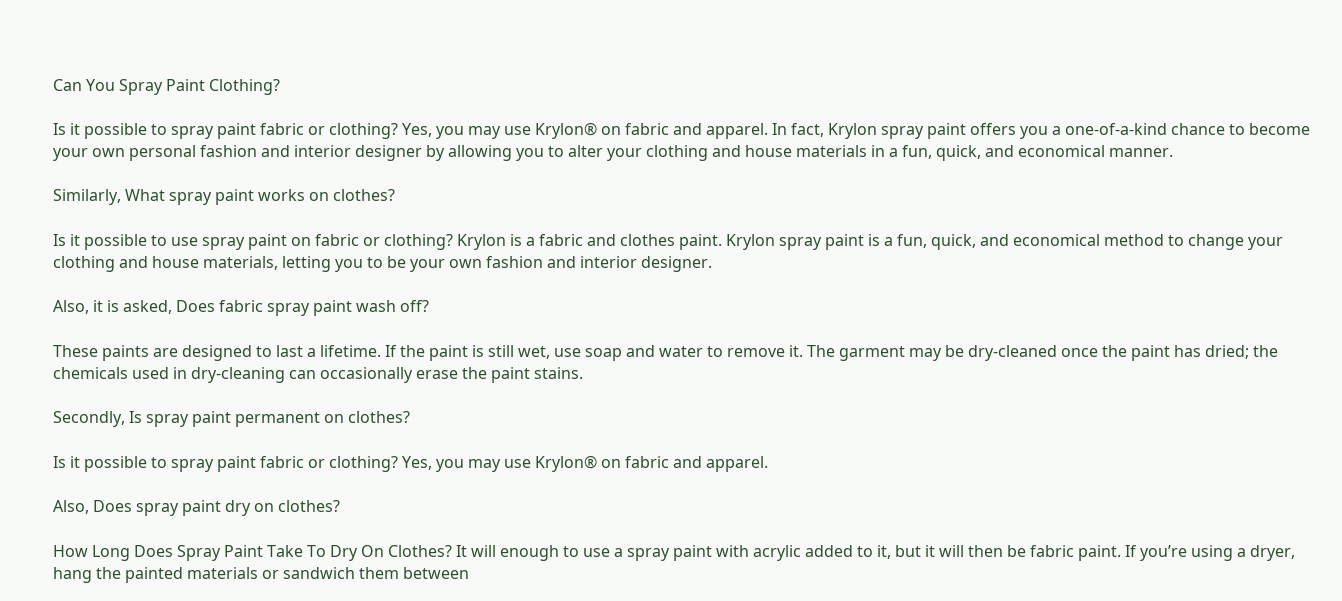Can You Spray Paint Clothing?

Is it possible to spray paint fabric or clothing? Yes, you may use Krylon® on fabric and apparel. In fact, Krylon spray paint offers you a one-of-a-kind chance to become your own personal fashion and interior designer by allowing you to alter your clothing and house materials in a fun, quick, and economical manner.

Similarly, What spray paint works on clothes?

Is it possible to use spray paint on fabric or clothing? Krylon is a fabric and clothes paint. Krylon spray paint is a fun, quick, and economical method to change your clothing and house materials, letting you to be your own fashion and interior designer.

Also, it is asked, Does fabric spray paint wash off?

These paints are designed to last a lifetime. If the paint is still wet, use soap and water to remove it. The garment may be dry-cleaned once the paint has dried; the chemicals used in dry-cleaning can occasionally erase the paint stains.

Secondly, Is spray paint permanent on clothes?

Is it possible to spray paint fabric or clothing? Yes, you may use Krylon® on fabric and apparel.

Also, Does spray paint dry on clothes?

How Long Does Spray Paint Take To Dry On Clothes? It will enough to use a spray paint with acrylic added to it, but it will then be fabric paint. If you’re using a dryer, hang the painted materials or sandwich them between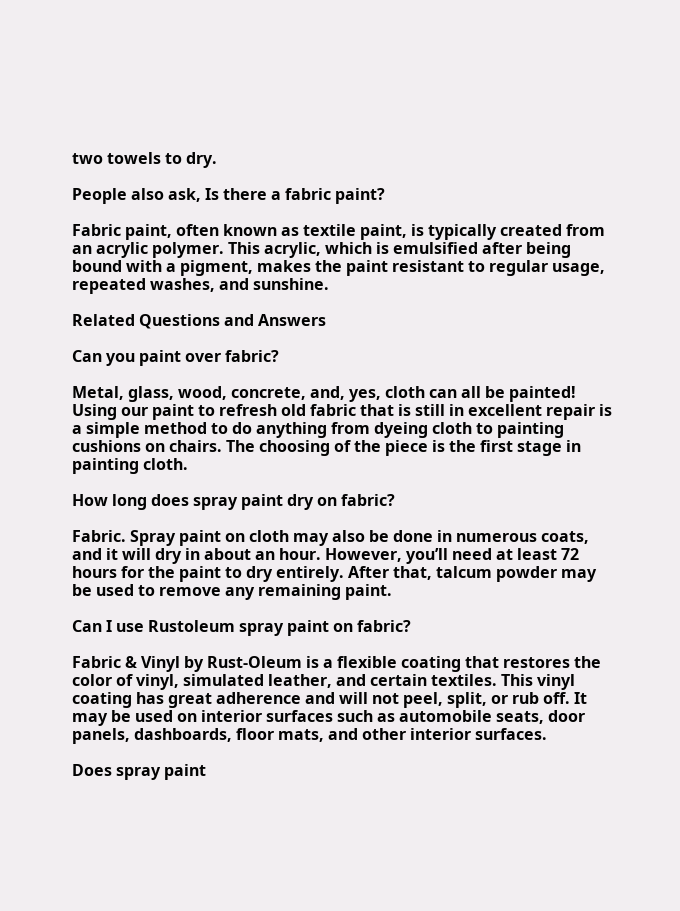two towels to dry.

People also ask, Is there a fabric paint?

Fabric paint, often known as textile paint, is typically created from an acrylic polymer. This acrylic, which is emulsified after being bound with a pigment, makes the paint resistant to regular usage, repeated washes, and sunshine.

Related Questions and Answers

Can you paint over fabric?

Metal, glass, wood, concrete, and, yes, cloth can all be painted! Using our paint to refresh old fabric that is still in excellent repair is a simple method to do anything from dyeing cloth to painting cushions on chairs. The choosing of the piece is the first stage in painting cloth.

How long does spray paint dry on fabric?

Fabric. Spray paint on cloth may also be done in numerous coats, and it will dry in about an hour. However, you’ll need at least 72 hours for the paint to dry entirely. After that, talcum powder may be used to remove any remaining paint.

Can I use Rustoleum spray paint on fabric?

Fabric & Vinyl by Rust-Oleum is a flexible coating that restores the color of vinyl, simulated leather, and certain textiles. This vinyl coating has great adherence and will not peel, split, or rub off. It may be used on interior surfaces such as automobile seats, door panels, dashboards, floor mats, and other interior surfaces.

Does spray paint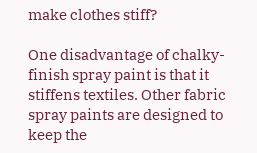make clothes stiff?

One disadvantage of chalky-finish spray paint is that it stiffens textiles. Other fabric spray paints are designed to keep the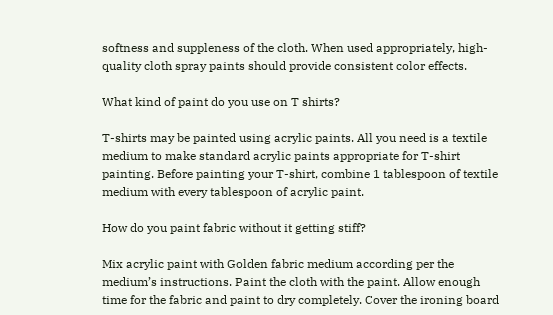softness and suppleness of the cloth. When used appropriately, high-quality cloth spray paints should provide consistent color effects.

What kind of paint do you use on T shirts?

T-shirts may be painted using acrylic paints. All you need is a textile medium to make standard acrylic paints appropriate for T-shirt painting. Before painting your T-shirt, combine 1 tablespoon of textile medium with every tablespoon of acrylic paint.

How do you paint fabric without it getting stiff?

Mix acrylic paint with Golden fabric medium according per the medium’s instructions. Paint the cloth with the paint. Allow enough time for the fabric and paint to dry completely. Cover the ironing board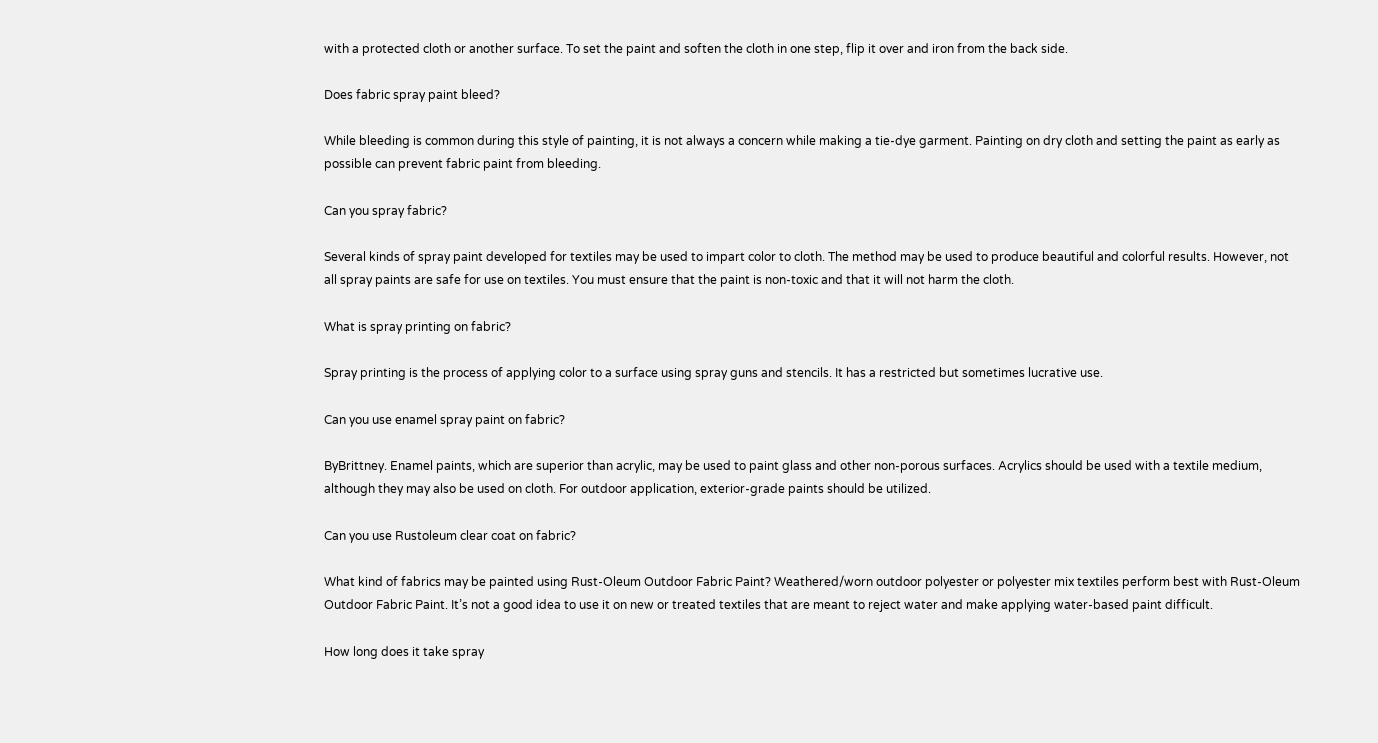with a protected cloth or another surface. To set the paint and soften the cloth in one step, flip it over and iron from the back side.

Does fabric spray paint bleed?

While bleeding is common during this style of painting, it is not always a concern while making a tie-dye garment. Painting on dry cloth and setting the paint as early as possible can prevent fabric paint from bleeding.

Can you spray fabric?

Several kinds of spray paint developed for textiles may be used to impart color to cloth. The method may be used to produce beautiful and colorful results. However, not all spray paints are safe for use on textiles. You must ensure that the paint is non-toxic and that it will not harm the cloth.

What is spray printing on fabric?

Spray printing is the process of applying color to a surface using spray guns and stencils. It has a restricted but sometimes lucrative use.

Can you use enamel spray paint on fabric?

ByBrittney. Enamel paints, which are superior than acrylic, may be used to paint glass and other non-porous surfaces. Acrylics should be used with a textile medium, although they may also be used on cloth. For outdoor application, exterior-grade paints should be utilized.

Can you use Rustoleum clear coat on fabric?

What kind of fabrics may be painted using Rust-Oleum Outdoor Fabric Paint? Weathered/worn outdoor polyester or polyester mix textiles perform best with Rust-Oleum Outdoor Fabric Paint. It’s not a good idea to use it on new or treated textiles that are meant to reject water and make applying water-based paint difficult.

How long does it take spray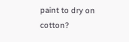paint to dry on cotton?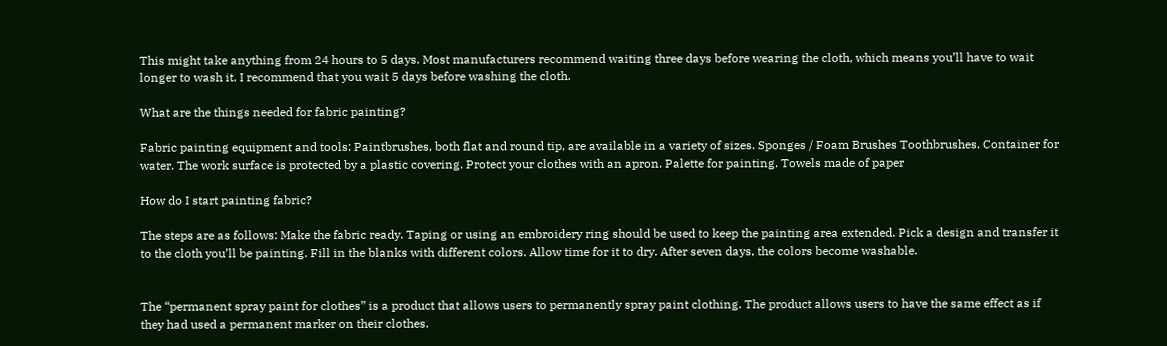This might take anything from 24 hours to 5 days. Most manufacturers recommend waiting three days before wearing the cloth, which means you’ll have to wait longer to wash it. I recommend that you wait 5 days before washing the cloth.

What are the things needed for fabric painting?

Fabric painting equipment and tools: Paintbrushes, both flat and round tip, are available in a variety of sizes. Sponges / Foam Brushes Toothbrushes. Container for water. The work surface is protected by a plastic covering. Protect your clothes with an apron. Palette for painting. Towels made of paper

How do I start painting fabric?

The steps are as follows: Make the fabric ready. Taping or using an embroidery ring should be used to keep the painting area extended. Pick a design and transfer it to the cloth you’ll be painting. Fill in the blanks with different colors. Allow time for it to dry. After seven days, the colors become washable.


The “permanent spray paint for clothes” is a product that allows users to permanently spray paint clothing. The product allows users to have the same effect as if they had used a permanent marker on their clothes.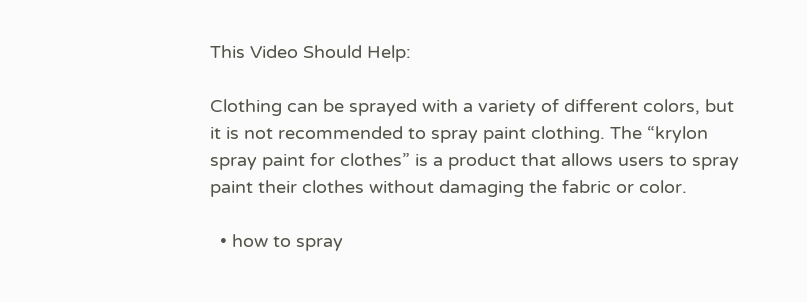This Video Should Help:

Clothing can be sprayed with a variety of different colors, but it is not recommended to spray paint clothing. The “krylon spray paint for clothes” is a product that allows users to spray paint their clothes without damaging the fabric or color.

  • how to spray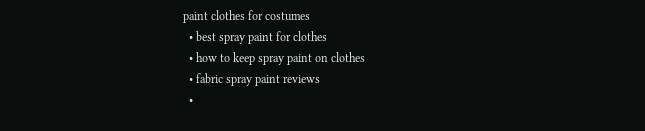paint clothes for costumes
  • best spray paint for clothes
  • how to keep spray paint on clothes
  • fabric spray paint reviews
  •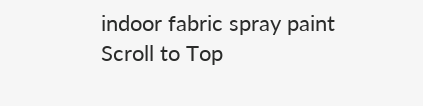indoor fabric spray paint
Scroll to Top